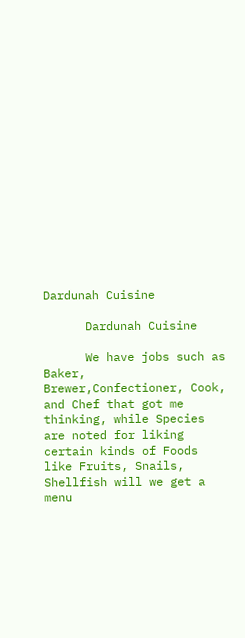Dardunah Cuisine

      Dardunah Cuisine

      We have jobs such as Baker, Brewer,Confectioner, Cook, and Chef that got me thinking, while Species are noted for liking certain kinds of Foods like Fruits, Snails, Shellfish will we get a menu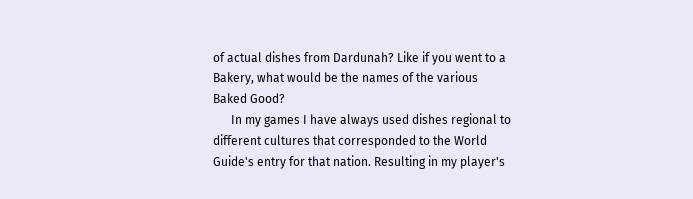of actual dishes from Dardunah? Like if you went to a Bakery, what would be the names of the various Baked Good?
      In my games I have always used dishes regional to different cultures that corresponded to the World Guide's entry for that nation. Resulting in my player's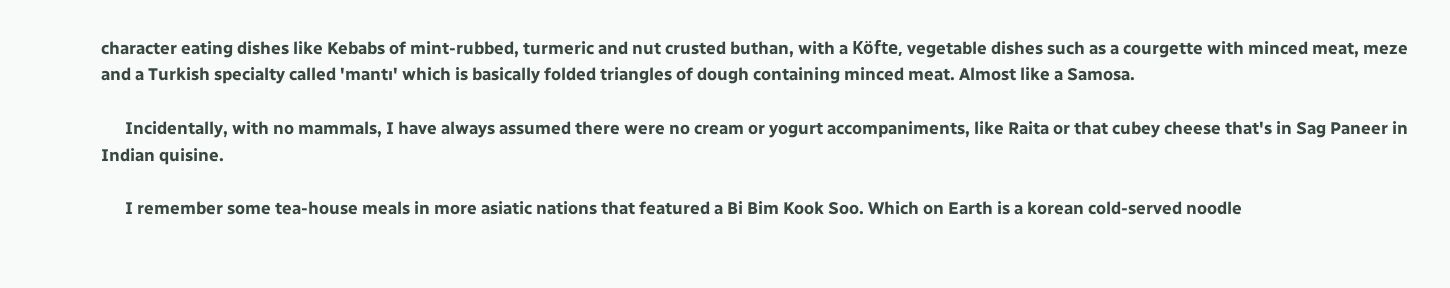character eating dishes like Kebabs of mint-rubbed, turmeric and nut crusted buthan, with a Köfte, vegetable dishes such as a courgette with minced meat, meze and a Turkish specialty called 'mantı' which is basically folded triangles of dough containing minced meat. Almost like a Samosa.

      Incidentally, with no mammals, I have always assumed there were no cream or yogurt accompaniments, like Raita or that cubey cheese that's in Sag Paneer in Indian quisine.

      I remember some tea-house meals in more asiatic nations that featured a Bi Bim Kook Soo. Which on Earth is a korean cold-served noodle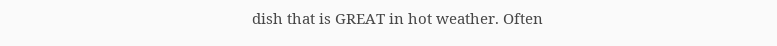dish that is GREAT in hot weather. Often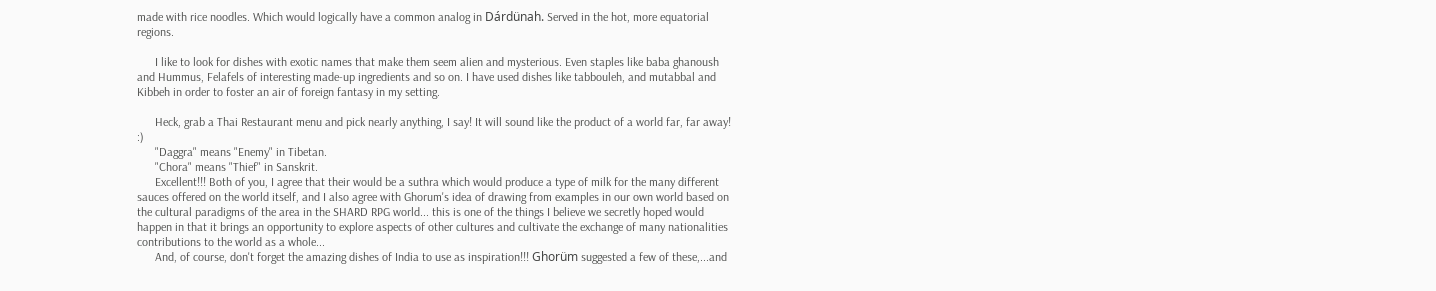made with rice noodles. Which would logically have a common analog in Dárdünah. Served in the hot, more equatorial regions.

      I like to look for dishes with exotic names that make them seem alien and mysterious. Even staples like baba ghanoush and Hummus, Felafels of interesting made-up ingredients and so on. I have used dishes like tabbouleh, and mutabbal and Kibbeh in order to foster an air of foreign fantasy in my setting.

      Heck, grab a Thai Restaurant menu and pick nearly anything, I say! It will sound like the product of a world far, far away! :)
      "Daggra" means "Enemy" in Tibetan.
      "Chora" means "Thief" in Sanskrit.
      Excellent!!! Both of you, I agree that their would be a suthra which would produce a type of milk for the many different sauces offered on the world itself, and I also agree with Ghorum's idea of drawing from examples in our own world based on the cultural paradigms of the area in the SHARD RPG world... this is one of the things I believe we secretly hoped would happen in that it brings an opportunity to explore aspects of other cultures and cultivate the exchange of many nationalities contributions to the world as a whole...
      And, of course, don't forget the amazing dishes of India to use as inspiration!!! Ghorüm suggested a few of these,...and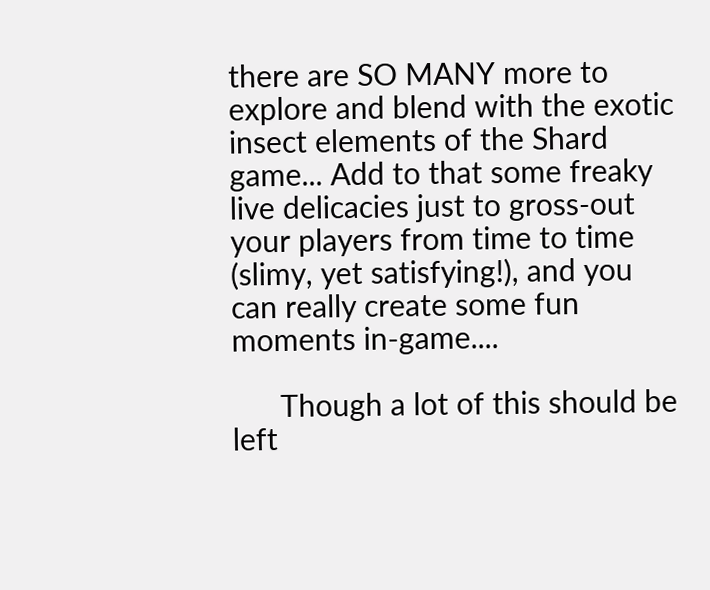there are SO MANY more to explore and blend with the exotic insect elements of the Shard game... Add to that some freaky live delicacies just to gross-out your players from time to time (slimy, yet satisfying!), and you can really create some fun moments in-game....

      Though a lot of this should be left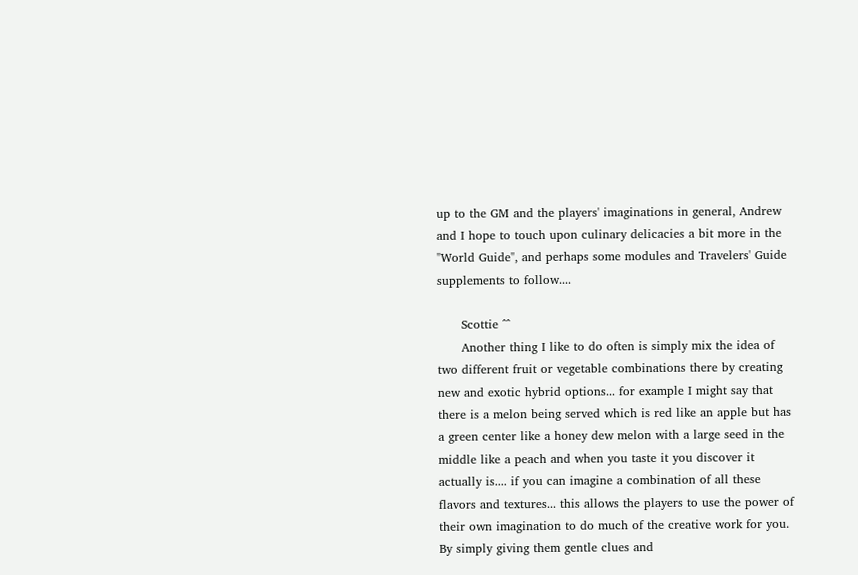up to the GM and the players' imaginations in general, Andrew and I hope to touch upon culinary delicacies a bit more in the "World Guide", and perhaps some modules and Travelers' Guide supplements to follow....

      Scottie ^^
      Another thing I like to do often is simply mix the idea of two different fruit or vegetable combinations there by creating new and exotic hybrid options... for example I might say that there is a melon being served which is red like an apple but has a green center like a honey dew melon with a large seed in the middle like a peach and when you taste it you discover it actually is.... if you can imagine a combination of all these flavors and textures... this allows the players to use the power of their own imagination to do much of the creative work for you. By simply giving them gentle clues and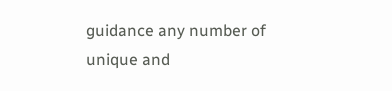guidance any number of unique and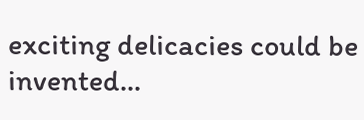exciting delicacies could be invented...